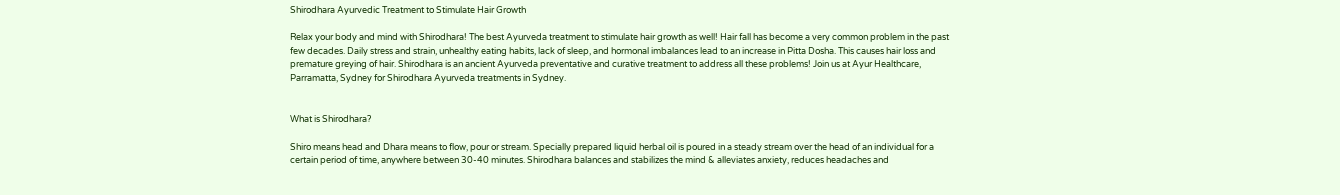Shirodhara Ayurvedic Treatment to Stimulate Hair Growth

Relax your body and mind with Shirodhara! The best Ayurveda treatment to stimulate hair growth as well! Hair fall has become a very common problem in the past few decades. Daily stress and strain, unhealthy eating habits, lack of sleep, and hormonal imbalances lead to an increase in Pitta Dosha. This causes hair loss and premature greying of hair. Shirodhara is an ancient Ayurveda preventative and curative treatment to address all these problems! Join us at Ayur Healthcare, Parramatta, Sydney for Shirodhara Ayurveda treatments in Sydney.


What is Shirodhara?

Shiro means head and Dhara means to flow, pour or stream. Specially prepared liquid herbal oil is poured in a steady stream over the head of an individual for a certain period of time, anywhere between 30-40 minutes. Shirodhara balances and stabilizes the mind & alleviates anxiety, reduces headaches and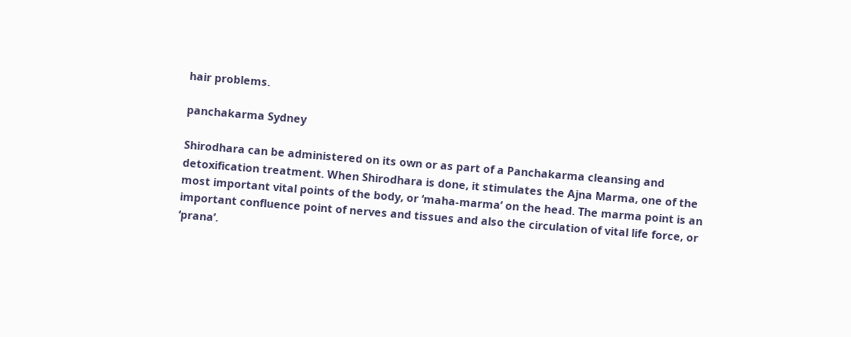hair problems.

panchakarma Sydney

Shirodhara can be administered on its own or as part of a Panchakarma cleansing and detoxification treatment. When Shirodhara is done, it stimulates the Ajna Marma, one of the most important vital points of the body, or ‘maha-marma’ on the head. The marma point is an important confluence point of nerves and tissues and also the circulation of vital life force, or ‘prana’.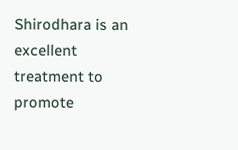Shirodhara is an excellent treatment to promote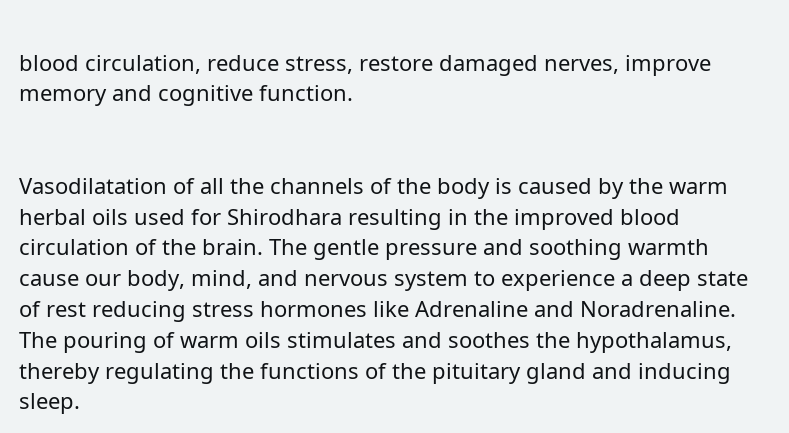blood circulation, reduce stress, restore damaged nerves, improve memory and cognitive function.


Vasodilatation of all the channels of the body is caused by the warm herbal oils used for Shirodhara resulting in the improved blood circulation of the brain. The gentle pressure and soothing warmth cause our body, mind, and nervous system to experience a deep state of rest reducing stress hormones like Adrenaline and Noradrenaline. The pouring of warm oils stimulates and soothes the hypothalamus, thereby regulating the functions of the pituitary gland and inducing sleep.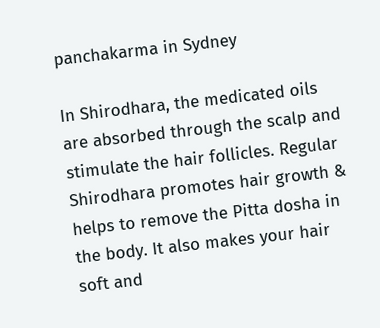panchakarma in Sydney

In Shirodhara, the medicated oils are absorbed through the scalp and stimulate the hair follicles. Regular Shirodhara promotes hair growth & helps to remove the Pitta dosha in the body. It also makes your hair soft and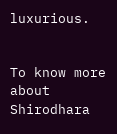luxurious.


To know more about Shirodhara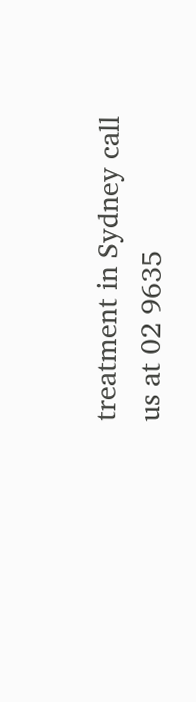treatment in Sydney call us at 02 9635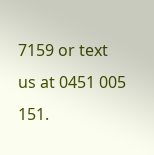7159 or text us at 0451 005 151.